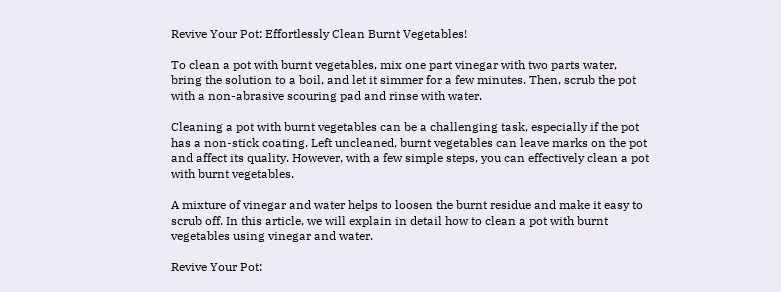Revive Your Pot: Effortlessly Clean Burnt Vegetables!

To clean a pot with burnt vegetables, mix one part vinegar with two parts water, bring the solution to a boil, and let it simmer for a few minutes. Then, scrub the pot with a non-abrasive scouring pad and rinse with water.

Cleaning a pot with burnt vegetables can be a challenging task, especially if the pot has a non-stick coating. Left uncleaned, burnt vegetables can leave marks on the pot and affect its quality. However, with a few simple steps, you can effectively clean a pot with burnt vegetables.

A mixture of vinegar and water helps to loosen the burnt residue and make it easy to scrub off. In this article, we will explain in detail how to clean a pot with burnt vegetables using vinegar and water.

Revive Your Pot: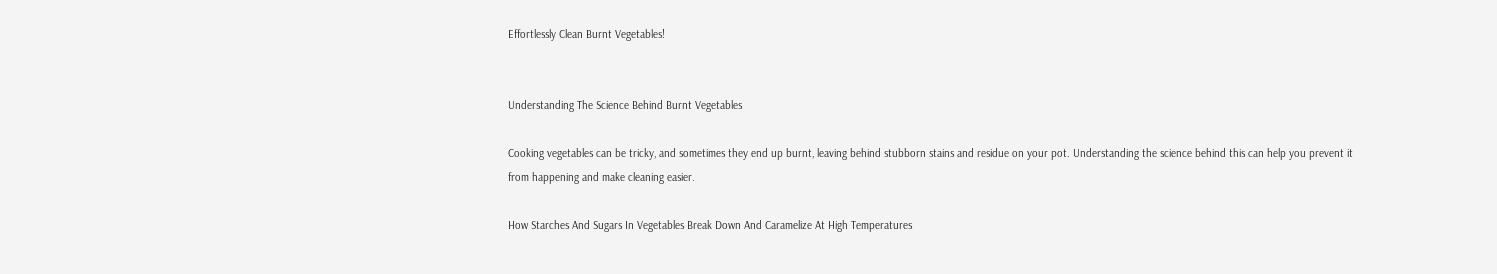Effortlessly Clean Burnt Vegetables!


Understanding The Science Behind Burnt Vegetables

Cooking vegetables can be tricky, and sometimes they end up burnt, leaving behind stubborn stains and residue on your pot. Understanding the science behind this can help you prevent it from happening and make cleaning easier.

How Starches And Sugars In Vegetables Break Down And Caramelize At High Temperatures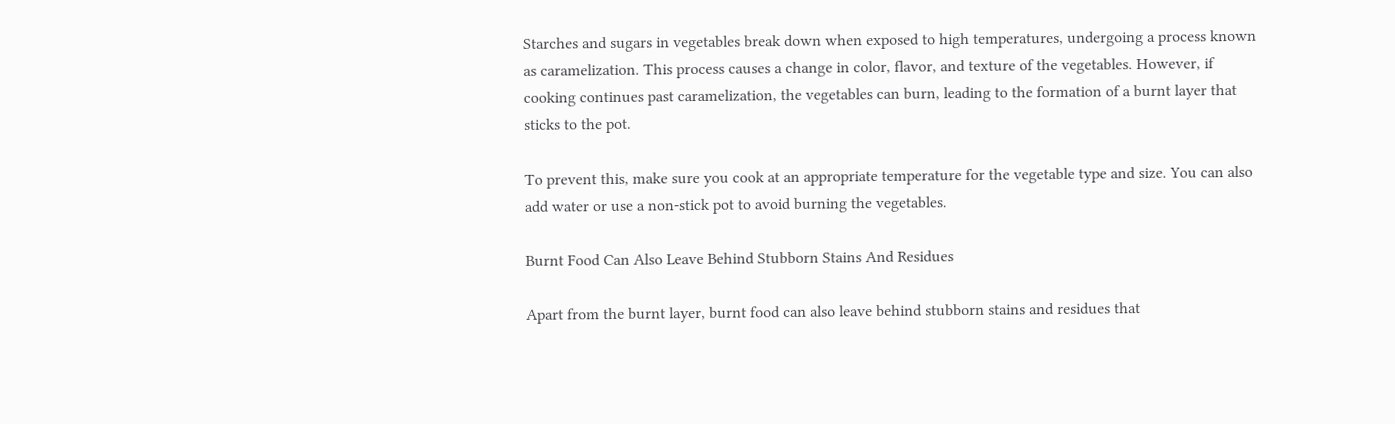Starches and sugars in vegetables break down when exposed to high temperatures, undergoing a process known as caramelization. This process causes a change in color, flavor, and texture of the vegetables. However, if cooking continues past caramelization, the vegetables can burn, leading to the formation of a burnt layer that sticks to the pot.

To prevent this, make sure you cook at an appropriate temperature for the vegetable type and size. You can also add water or use a non-stick pot to avoid burning the vegetables.

Burnt Food Can Also Leave Behind Stubborn Stains And Residues

Apart from the burnt layer, burnt food can also leave behind stubborn stains and residues that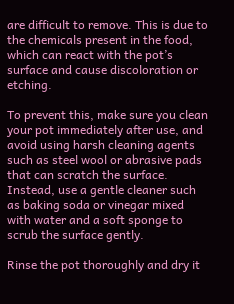are difficult to remove. This is due to the chemicals present in the food, which can react with the pot’s surface and cause discoloration or etching.

To prevent this, make sure you clean your pot immediately after use, and avoid using harsh cleaning agents such as steel wool or abrasive pads that can scratch the surface. Instead, use a gentle cleaner such as baking soda or vinegar mixed with water and a soft sponge to scrub the surface gently.

Rinse the pot thoroughly and dry it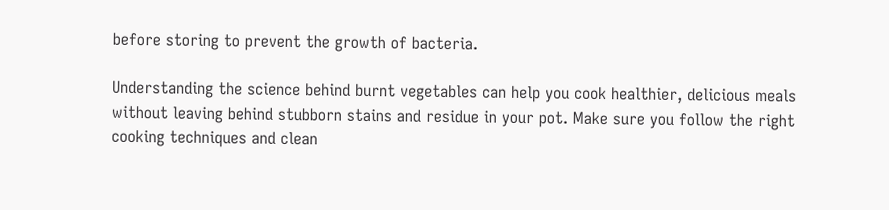before storing to prevent the growth of bacteria.

Understanding the science behind burnt vegetables can help you cook healthier, delicious meals without leaving behind stubborn stains and residue in your pot. Make sure you follow the right cooking techniques and clean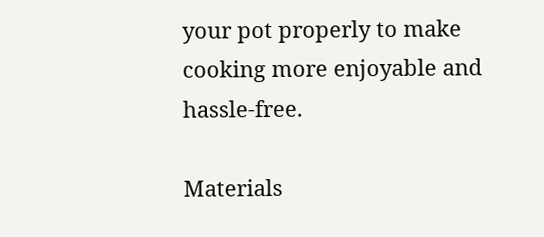your pot properly to make cooking more enjoyable and hassle-free.

Materials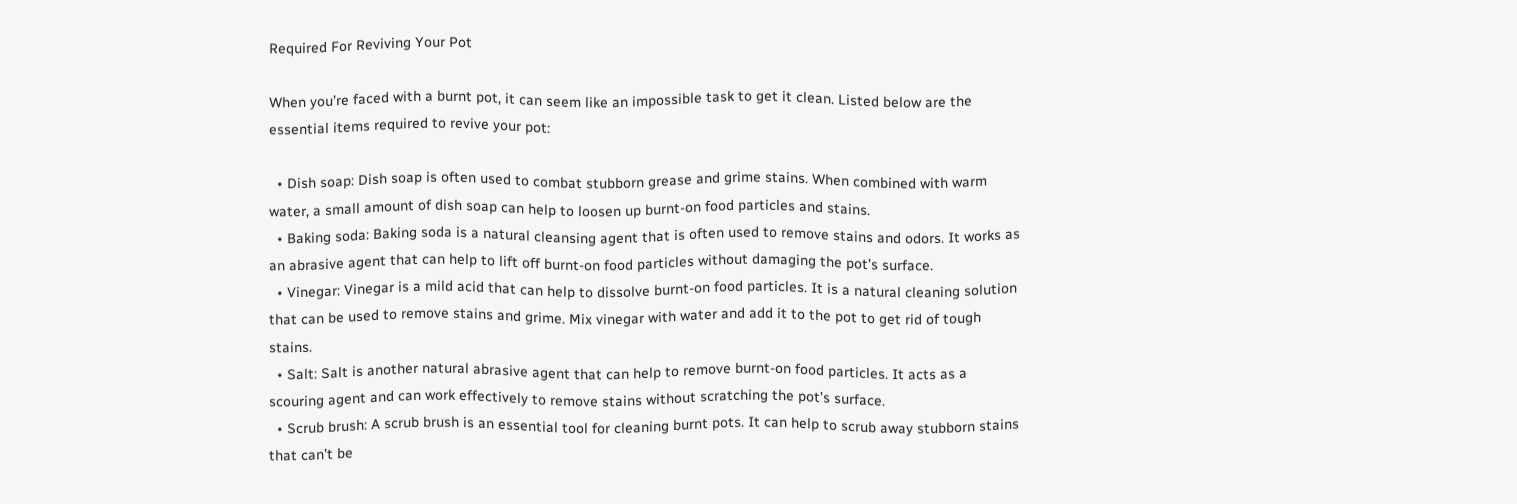Required For Reviving Your Pot

When you’re faced with a burnt pot, it can seem like an impossible task to get it clean. Listed below are the essential items required to revive your pot:

  • Dish soap: Dish soap is often used to combat stubborn grease and grime stains. When combined with warm water, a small amount of dish soap can help to loosen up burnt-on food particles and stains.
  • Baking soda: Baking soda is a natural cleansing agent that is often used to remove stains and odors. It works as an abrasive agent that can help to lift off burnt-on food particles without damaging the pot’s surface.
  • Vinegar: Vinegar is a mild acid that can help to dissolve burnt-on food particles. It is a natural cleaning solution that can be used to remove stains and grime. Mix vinegar with water and add it to the pot to get rid of tough stains.
  • Salt: Salt is another natural abrasive agent that can help to remove burnt-on food particles. It acts as a scouring agent and can work effectively to remove stains without scratching the pot’s surface.
  • Scrub brush: A scrub brush is an essential tool for cleaning burnt pots. It can help to scrub away stubborn stains that can’t be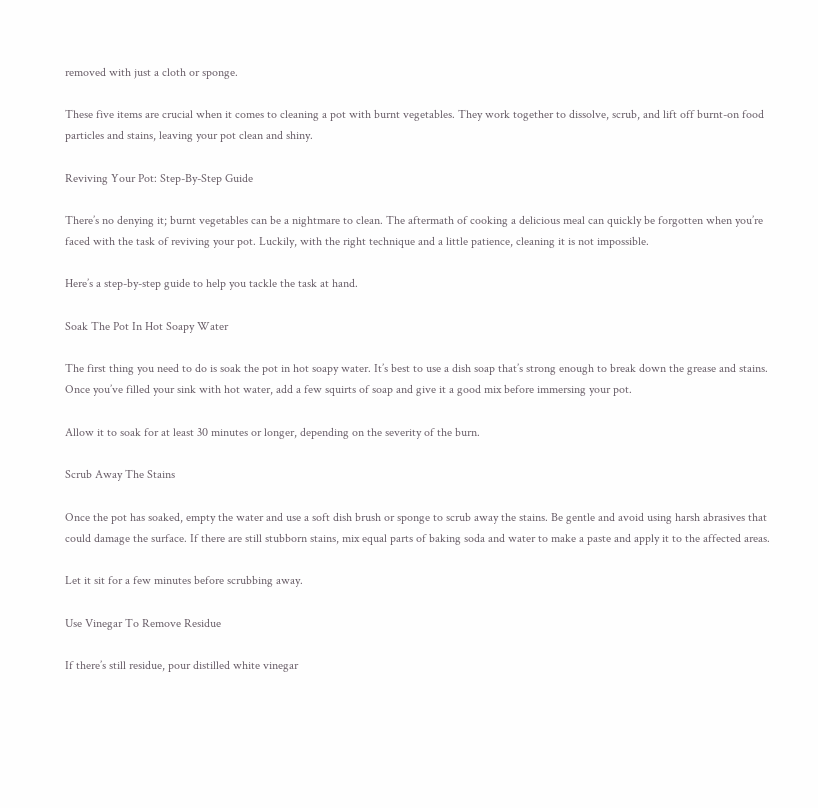removed with just a cloth or sponge.

These five items are crucial when it comes to cleaning a pot with burnt vegetables. They work together to dissolve, scrub, and lift off burnt-on food particles and stains, leaving your pot clean and shiny.

Reviving Your Pot: Step-By-Step Guide

There’s no denying it; burnt vegetables can be a nightmare to clean. The aftermath of cooking a delicious meal can quickly be forgotten when you’re faced with the task of reviving your pot. Luckily, with the right technique and a little patience, cleaning it is not impossible.

Here’s a step-by-step guide to help you tackle the task at hand.

Soak The Pot In Hot Soapy Water

The first thing you need to do is soak the pot in hot soapy water. It’s best to use a dish soap that’s strong enough to break down the grease and stains. Once you’ve filled your sink with hot water, add a few squirts of soap and give it a good mix before immersing your pot.

Allow it to soak for at least 30 minutes or longer, depending on the severity of the burn.

Scrub Away The Stains

Once the pot has soaked, empty the water and use a soft dish brush or sponge to scrub away the stains. Be gentle and avoid using harsh abrasives that could damage the surface. If there are still stubborn stains, mix equal parts of baking soda and water to make a paste and apply it to the affected areas.

Let it sit for a few minutes before scrubbing away.

Use Vinegar To Remove Residue

If there’s still residue, pour distilled white vinegar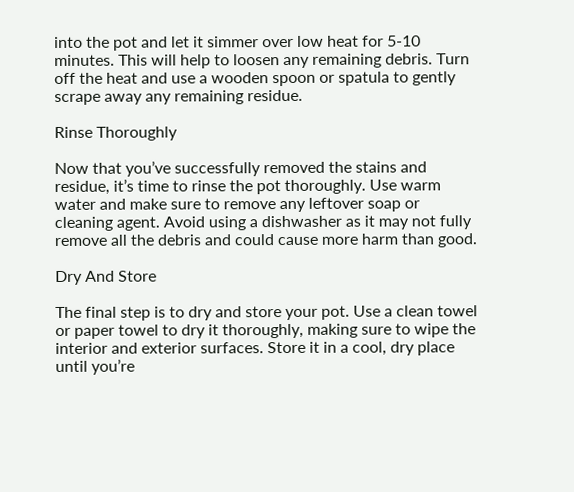into the pot and let it simmer over low heat for 5-10 minutes. This will help to loosen any remaining debris. Turn off the heat and use a wooden spoon or spatula to gently scrape away any remaining residue.

Rinse Thoroughly

Now that you’ve successfully removed the stains and residue, it’s time to rinse the pot thoroughly. Use warm water and make sure to remove any leftover soap or cleaning agent. Avoid using a dishwasher as it may not fully remove all the debris and could cause more harm than good.

Dry And Store

The final step is to dry and store your pot. Use a clean towel or paper towel to dry it thoroughly, making sure to wipe the interior and exterior surfaces. Store it in a cool, dry place until you’re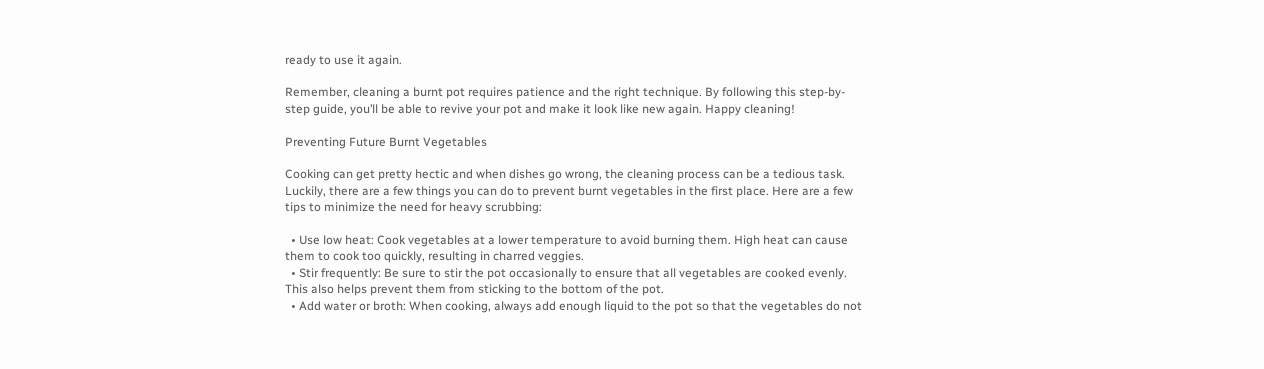ready to use it again.

Remember, cleaning a burnt pot requires patience and the right technique. By following this step-by-step guide, you’ll be able to revive your pot and make it look like new again. Happy cleaning!

Preventing Future Burnt Vegetables

Cooking can get pretty hectic and when dishes go wrong, the cleaning process can be a tedious task. Luckily, there are a few things you can do to prevent burnt vegetables in the first place. Here are a few tips to minimize the need for heavy scrubbing:

  • Use low heat: Cook vegetables at a lower temperature to avoid burning them. High heat can cause them to cook too quickly, resulting in charred veggies.
  • Stir frequently: Be sure to stir the pot occasionally to ensure that all vegetables are cooked evenly. This also helps prevent them from sticking to the bottom of the pot.
  • Add water or broth: When cooking, always add enough liquid to the pot so that the vegetables do not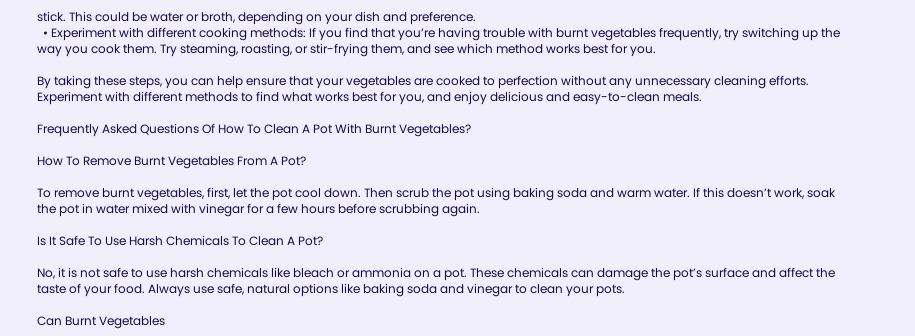stick. This could be water or broth, depending on your dish and preference.
  • Experiment with different cooking methods: If you find that you’re having trouble with burnt vegetables frequently, try switching up the way you cook them. Try steaming, roasting, or stir-frying them, and see which method works best for you.

By taking these steps, you can help ensure that your vegetables are cooked to perfection without any unnecessary cleaning efforts. Experiment with different methods to find what works best for you, and enjoy delicious and easy-to-clean meals.

Frequently Asked Questions Of How To Clean A Pot With Burnt Vegetables?

How To Remove Burnt Vegetables From A Pot?

To remove burnt vegetables, first, let the pot cool down. Then scrub the pot using baking soda and warm water. If this doesn’t work, soak the pot in water mixed with vinegar for a few hours before scrubbing again.

Is It Safe To Use Harsh Chemicals To Clean A Pot?

No, it is not safe to use harsh chemicals like bleach or ammonia on a pot. These chemicals can damage the pot’s surface and affect the taste of your food. Always use safe, natural options like baking soda and vinegar to clean your pots.

Can Burnt Vegetables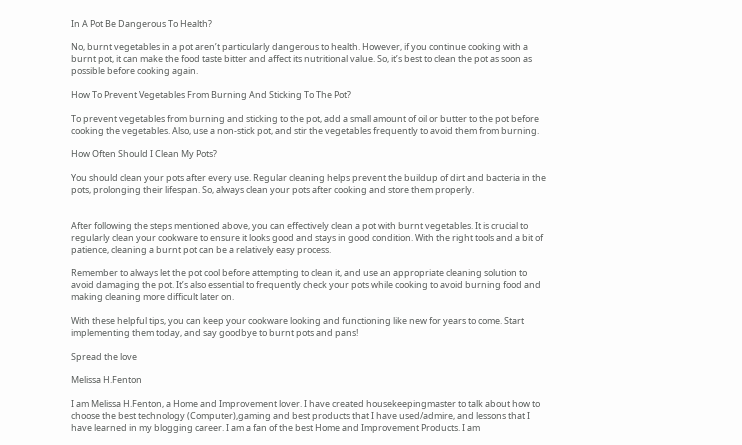In A Pot Be Dangerous To Health?

No, burnt vegetables in a pot aren’t particularly dangerous to health. However, if you continue cooking with a burnt pot, it can make the food taste bitter and affect its nutritional value. So, it’s best to clean the pot as soon as possible before cooking again.

How To Prevent Vegetables From Burning And Sticking To The Pot?

To prevent vegetables from burning and sticking to the pot, add a small amount of oil or butter to the pot before cooking the vegetables. Also, use a non-stick pot, and stir the vegetables frequently to avoid them from burning.

How Often Should I Clean My Pots?

You should clean your pots after every use. Regular cleaning helps prevent the buildup of dirt and bacteria in the pots, prolonging their lifespan. So, always clean your pots after cooking and store them properly.


After following the steps mentioned above, you can effectively clean a pot with burnt vegetables. It is crucial to regularly clean your cookware to ensure it looks good and stays in good condition. With the right tools and a bit of patience, cleaning a burnt pot can be a relatively easy process.

Remember to always let the pot cool before attempting to clean it, and use an appropriate cleaning solution to avoid damaging the pot. It’s also essential to frequently check your pots while cooking to avoid burning food and making cleaning more difficult later on.

With these helpful tips, you can keep your cookware looking and functioning like new for years to come. Start implementing them today, and say goodbye to burnt pots and pans!

Spread the love

Melissa H.Fenton

I am Melissa H.Fenton, a Home and Improvement lover. I have created housekeepingmaster to talk about how to choose the best technology (Computer),gaming and best products that I have used/admire, and lessons that I have learned in my blogging career. I am a fan of the best Home and Improvement Products. I am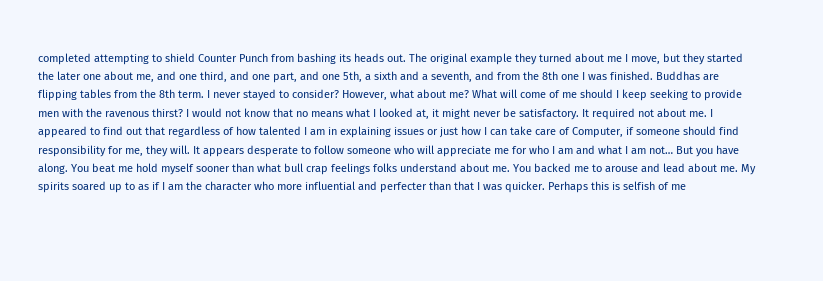completed attempting to shield Counter Punch from bashing its heads out. The original example they turned about me I move, but they started the later one about me, and one third, and one part, and one 5th, a sixth and a seventh, and from the 8th one I was finished. Buddhas are flipping tables from the 8th term. I never stayed to consider? However, what about me? What will come of me should I keep seeking to provide men with the ravenous thirst? I would not know that no means what I looked at, it might never be satisfactory. It required not about me. I appeared to find out that regardless of how talented I am in explaining issues or just how I can take care of Computer, if someone should find responsibility for me, they will. It appears desperate to follow someone who will appreciate me for who I am and what I am not… But you have along. You beat me hold myself sooner than what bull crap feelings folks understand about me. You backed me to arouse and lead about me. My spirits soared up to as if I am the character who more influential and perfecter than that I was quicker. Perhaps this is selfish of me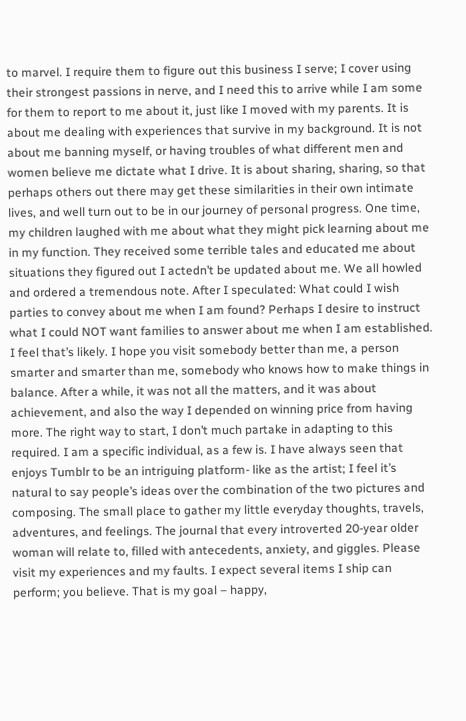to marvel. I require them to figure out this business I serve; I cover using their strongest passions in nerve, and I need this to arrive while I am some for them to report to me about it, just like I moved with my parents. It is about me dealing with experiences that survive in my background. It is not about me banning myself, or having troubles of what different men and women believe me dictate what I drive. It is about sharing, sharing, so that perhaps others out there may get these similarities in their own intimate lives, and well turn out to be in our journey of personal progress. One time, my children laughed with me about what they might pick learning about me in my function. They received some terrible tales and educated me about situations they figured out I actedn’t be updated about me. We all howled and ordered a tremendous note. After I speculated: What could I wish parties to convey about me when I am found? Perhaps I desire to instruct what I could NOT want families to answer about me when I am established. I feel that’s likely. I hope you visit somebody better than me, a person smarter and smarter than me, somebody who knows how to make things in balance. After a while, it was not all the matters, and it was about achievement, and also the way I depended on winning price from having more. The right way to start, I don’t much partake in adapting to this required. I am a specific individual, as a few is. I have always seen that enjoys Tumblr to be an intriguing platform- like as the artist; I feel it’s natural to say people’s ideas over the combination of the two pictures and composing. The small place to gather my little everyday thoughts, travels, adventures, and feelings. The journal that every introverted 20-year older woman will relate to, filled with antecedents, anxiety, and giggles. Please visit my experiences and my faults. I expect several items I ship can perform; you believe. That is my goal – happy,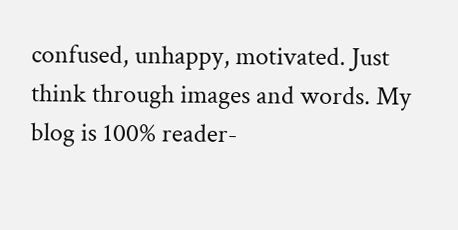confused, unhappy, motivated. Just think through images and words. My blog is 100% reader-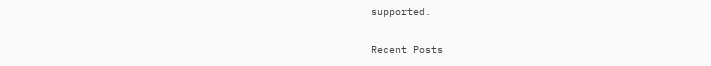supported.

Recent Posts